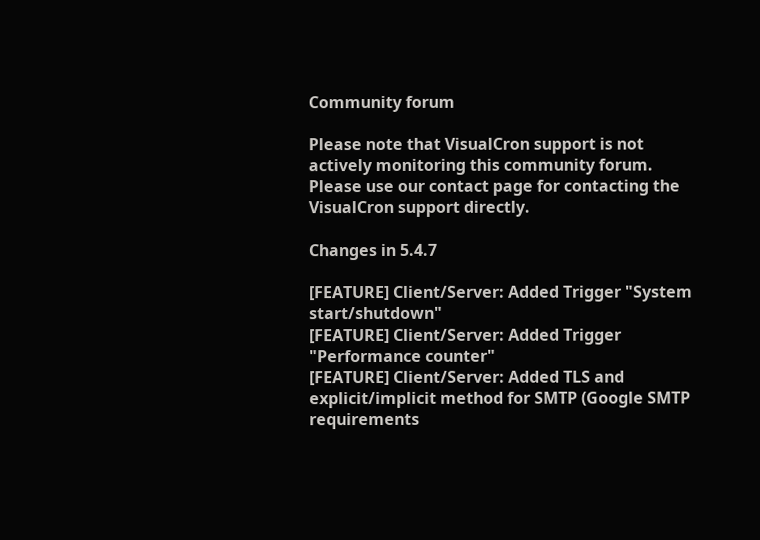Community forum

Please note that VisualCron support is not actively monitoring this community forum. Please use our contact page for contacting the VisualCron support directly.

Changes in 5.4.7

[FEATURE] Client/Server: Added Trigger "System start/shutdown"
[FEATURE] Client/Server: Added Trigger "Performance counter"
[FEATURE] Client/Server: Added TLS and explicit/implicit method for SMTP (Google SMTP requirements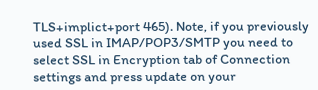TLS+implict+port 465). Note, if you previously used SSL in IMAP/POP3/SMTP you need to select SSL in Encryption tab of Connection settings and press update on your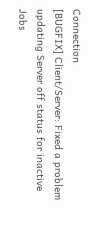Connection
[BUGFIX] Client/Server: Fixed a problem updating Server off status for inactive Jobs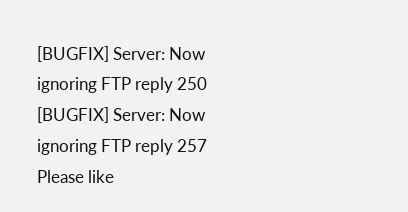[BUGFIX] Server: Now ignoring FTP reply 250
[BUGFIX] Server: Now ignoring FTP reply 257
Please like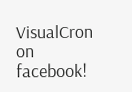VisualCron on facebook!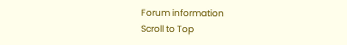Forum information
Scroll to Top